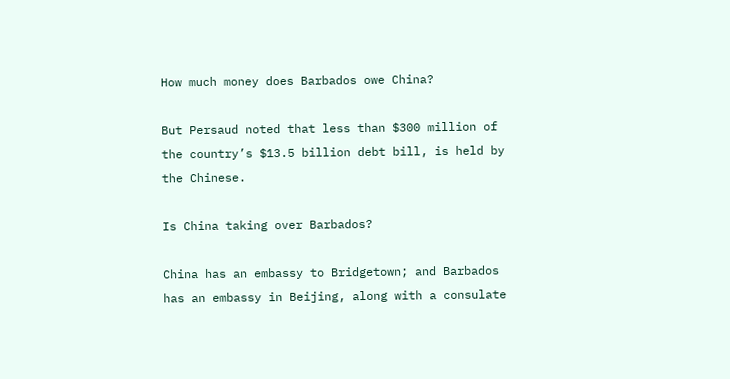How much money does Barbados owe China?

But Persaud noted that less than $300 million of the country’s $13.5 billion debt bill, is held by the Chinese.

Is China taking over Barbados?

China has an embassy to Bridgetown; and Barbados has an embassy in Beijing, along with a consulate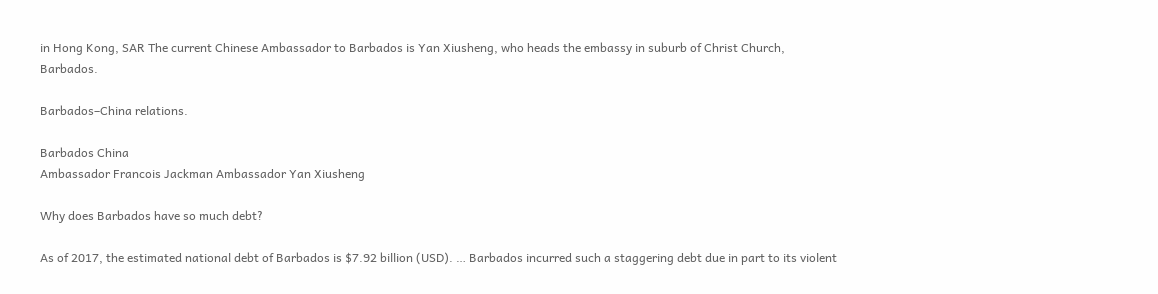in Hong Kong, SAR The current Chinese Ambassador to Barbados is Yan Xiusheng, who heads the embassy in suburb of Christ Church, Barbados.

Barbados–China relations.

Barbados China
Ambassador Francois Jackman Ambassador Yan Xiusheng

Why does Barbados have so much debt?

As of 2017, the estimated national debt of Barbados is $7.92 billion (USD). … Barbados incurred such a staggering debt due in part to its violent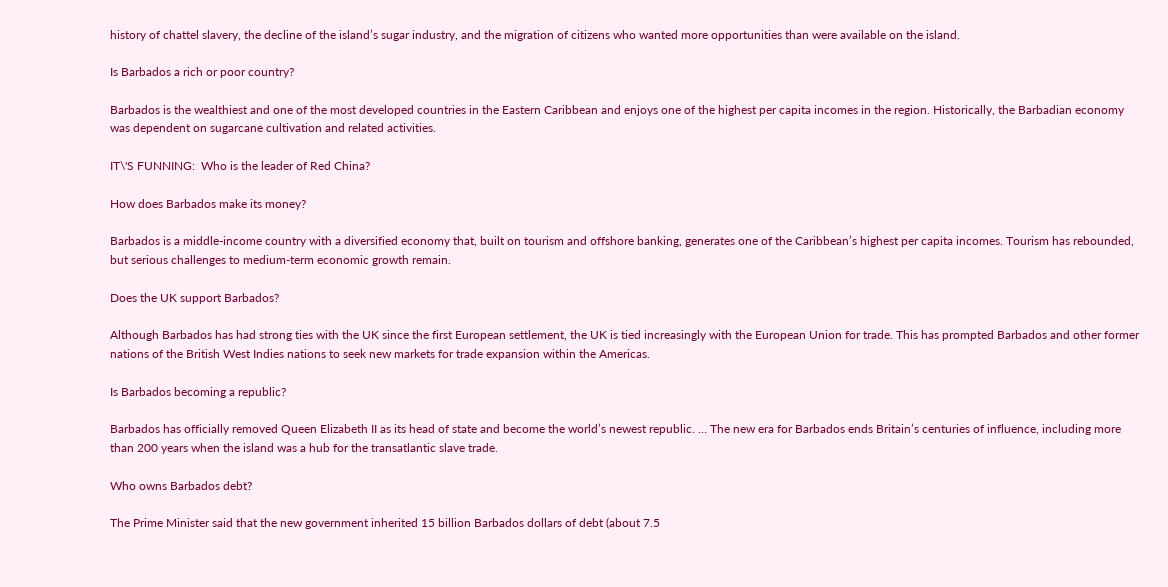history of chattel slavery, the decline of the island’s sugar industry, and the migration of citizens who wanted more opportunities than were available on the island.

Is Barbados a rich or poor country?

Barbados is the wealthiest and one of the most developed countries in the Eastern Caribbean and enjoys one of the highest per capita incomes in the region. Historically, the Barbadian economy was dependent on sugarcane cultivation and related activities.

IT\'S FUNNING:  Who is the leader of Red China?

How does Barbados make its money?

Barbados is a middle-income country with a diversified economy that, built on tourism and offshore banking, generates one of the Caribbean’s highest per capita incomes. Tourism has rebounded, but serious challenges to medium-term economic growth remain.

Does the UK support Barbados?

Although Barbados has had strong ties with the UK since the first European settlement, the UK is tied increasingly with the European Union for trade. This has prompted Barbados and other former nations of the British West Indies nations to seek new markets for trade expansion within the Americas.

Is Barbados becoming a republic?

Barbados has officially removed Queen Elizabeth II as its head of state and become the world’s newest republic. … The new era for Barbados ends Britain’s centuries of influence, including more than 200 years when the island was a hub for the transatlantic slave trade.

Who owns Barbados debt?

The Prime Minister said that the new government inherited 15 billion Barbados dollars of debt (about 7.5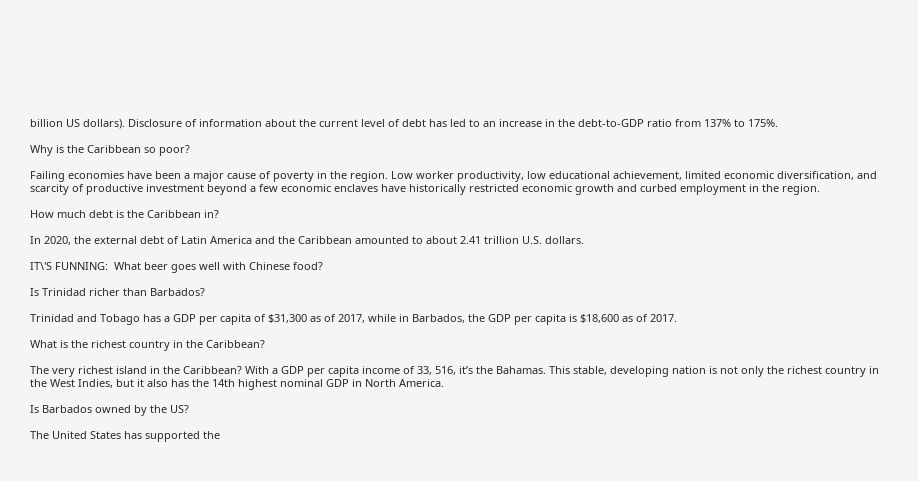billion US dollars). Disclosure of information about the current level of debt has led to an increase in the debt-to-GDP ratio from 137% to 175%.

Why is the Caribbean so poor?

Failing economies have been a major cause of poverty in the region. Low worker productivity, low educational achievement, limited economic diversification, and scarcity of productive investment beyond a few economic enclaves have historically restricted economic growth and curbed employment in the region.

How much debt is the Caribbean in?

In 2020, the external debt of Latin America and the Caribbean amounted to about 2.41 trillion U.S. dollars.

IT\'S FUNNING:  What beer goes well with Chinese food?

Is Trinidad richer than Barbados?

Trinidad and Tobago has a GDP per capita of $31,300 as of 2017, while in Barbados, the GDP per capita is $18,600 as of 2017.

What is the richest country in the Caribbean?

The very richest island in the Caribbean? With a GDP per capita income of 33, 516, it’s the Bahamas. This stable, developing nation is not only the richest country in the West Indies, but it also has the 14th highest nominal GDP in North America.

Is Barbados owned by the US?

The United States has supported the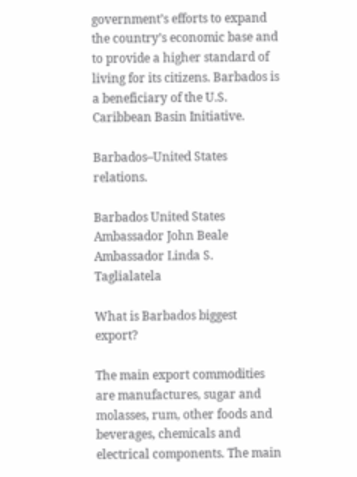government’s efforts to expand the country’s economic base and to provide a higher standard of living for its citizens. Barbados is a beneficiary of the U.S. Caribbean Basin Initiative.

Barbados–United States relations.

Barbados United States
Ambassador John Beale Ambassador Linda S. Taglialatela

What is Barbados biggest export?

The main export commodities are manufactures, sugar and molasses, rum, other foods and beverages, chemicals and electrical components. The main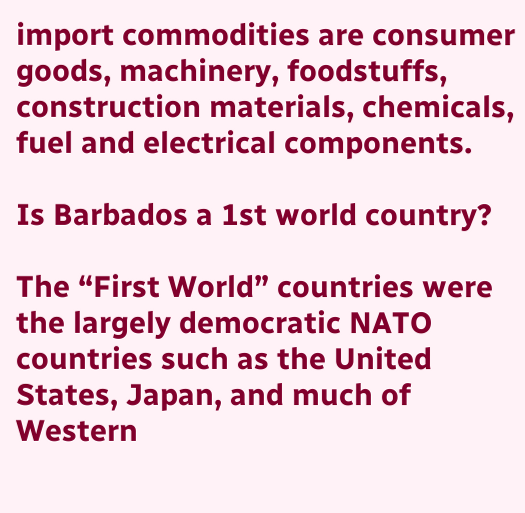import commodities are consumer goods, machinery, foodstuffs, construction materials, chemicals, fuel and electrical components.

Is Barbados a 1st world country?

The “First World” countries were the largely democratic NATO countries such as the United States, Japan, and much of Western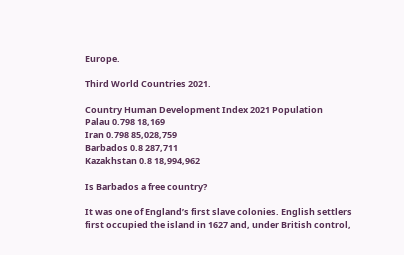Europe.

Third World Countries 2021.

Country Human Development Index 2021 Population
Palau 0.798 18,169
Iran 0.798 85,028,759
Barbados 0.8 287,711
Kazakhstan 0.8 18,994,962

Is Barbados a free country?

It was one of England’s first slave colonies. English settlers first occupied the island in 1627 and, under British control,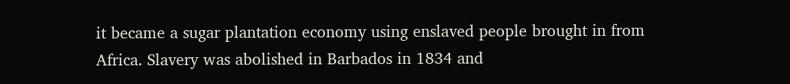it became a sugar plantation economy using enslaved people brought in from Africa. Slavery was abolished in Barbados in 1834 and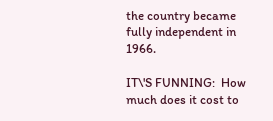the country became fully independent in 1966.

IT\'S FUNNING:  How much does it cost to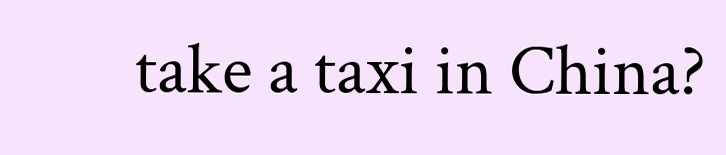take a taxi in China?